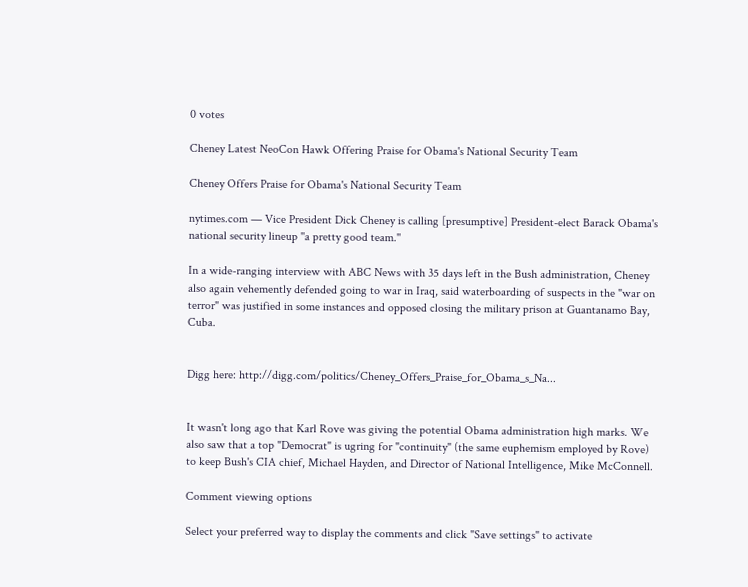0 votes

Cheney Latest NeoCon Hawk Offering Praise for Obama's National Security Team

Cheney Offers Praise for Obama's National Security Team

nytimes.com — Vice President Dick Cheney is calling [presumptive] President-elect Barack Obama's national security lineup ''a pretty good team.''

In a wide-ranging interview with ABC News with 35 days left in the Bush administration, Cheney also again vehemently defended going to war in Iraq, said waterboarding of suspects in the "war on terror" was justified in some instances and opposed closing the military prison at Guantanamo Bay, Cuba.


Digg here: http://digg.com/politics/Cheney_Offers_Praise_for_Obama_s_Na...


It wasn't long ago that Karl Rove was giving the potential Obama administration high marks. We also saw that a top "Democrat" is ugring for "continuity" (the same euphemism employed by Rove) to keep Bush's CIA chief, Michael Hayden, and Director of National Intelligence, Mike McConnell.

Comment viewing options

Select your preferred way to display the comments and click "Save settings" to activate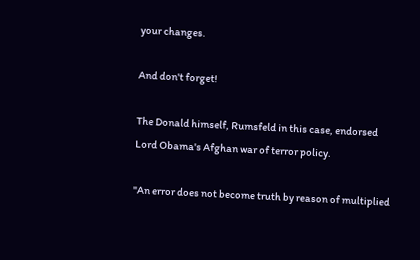your changes.

And don't forget!

The Donald himself, Rumsfeld in this case, endorsed Lord Obama's Afghan war of terror policy.

"An error does not become truth by reason of multiplied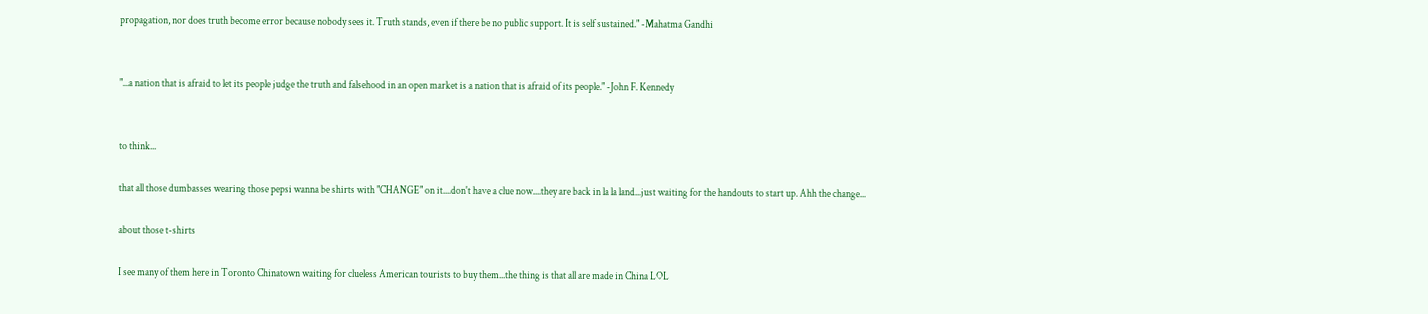propagation, nor does truth become error because nobody sees it. Truth stands, even if there be no public support. It is self sustained." -Mahatma Gandhi


"...a nation that is afraid to let its people judge the truth and falsehood in an open market is a nation that is afraid of its people." -John F. Kennedy


to think...

that all those dumbasses wearing those pepsi wanna be shirts with "CHANGE" on it....don't have a clue now....they are back in la la land...just waiting for the handouts to start up. Ahh the change...

about those t-shirts

I see many of them here in Toronto Chinatown waiting for clueless American tourists to buy them...the thing is that all are made in China LOL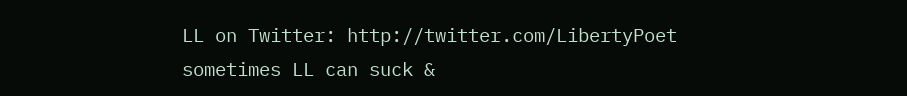LL on Twitter: http://twitter.com/LibertyPoet
sometimes LL can suck &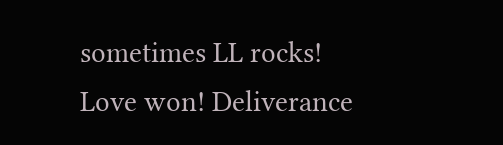sometimes LL rocks!
Love won! Deliverance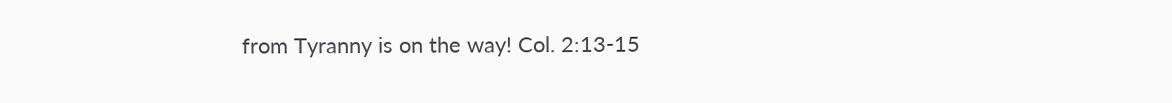from Tyranny is on the way! Col. 2:13-15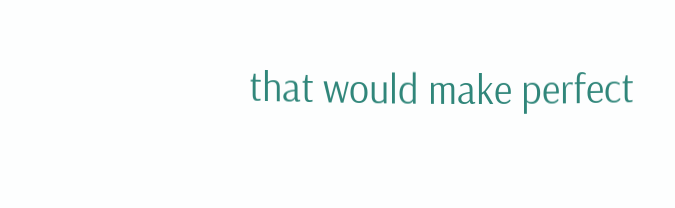that would make perfect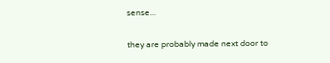sense...

they are probably made next door to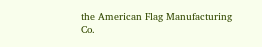the American Flag Manufacturing Co.